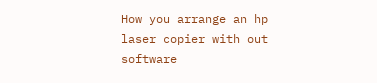How you arrange an hp laser copier with out software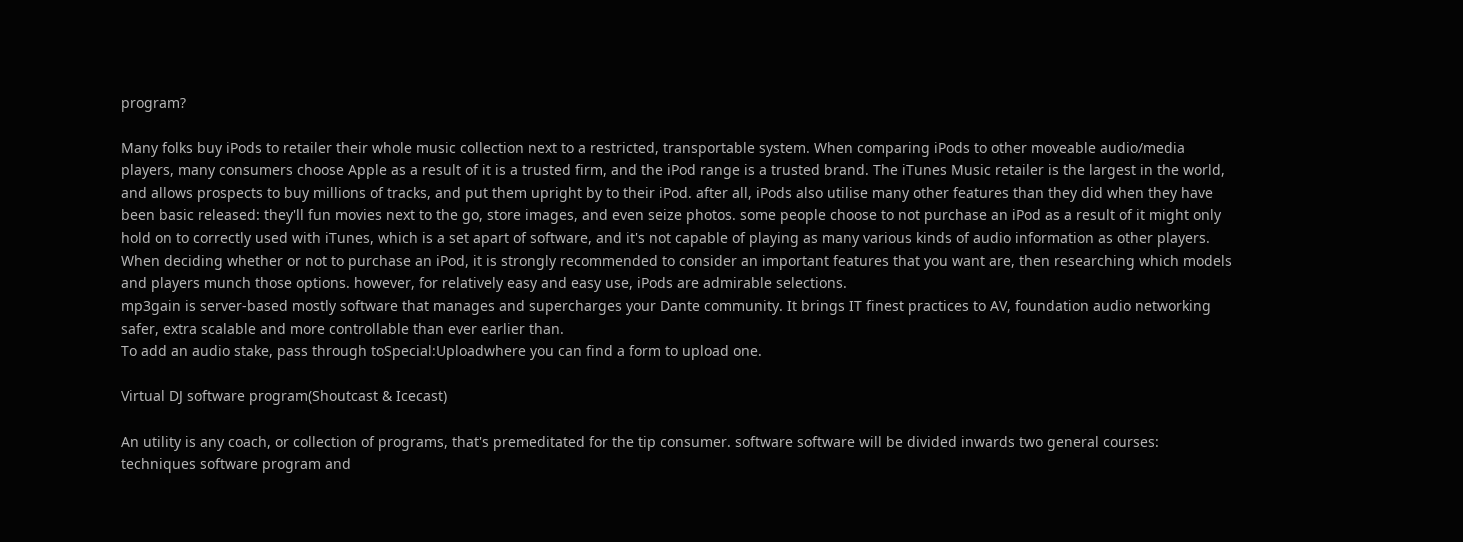program?

Many folks buy iPods to retailer their whole music collection next to a restricted, transportable system. When comparing iPods to other moveable audio/media players, many consumers choose Apple as a result of it is a trusted firm, and the iPod range is a trusted brand. The iTunes Music retailer is the largest in the world, and allows prospects to buy millions of tracks, and put them upright by to their iPod. after all, iPods also utilise many other features than they did when they have been basic released: they'll fun movies next to the go, store images, and even seize photos. some people choose to not purchase an iPod as a result of it might only hold on to correctly used with iTunes, which is a set apart of software, and it's not capable of playing as many various kinds of audio information as other players. When deciding whether or not to purchase an iPod, it is strongly recommended to consider an important features that you want are, then researching which models and players munch those options. however, for relatively easy and easy use, iPods are admirable selections.
mp3gain is server-based mostly software that manages and supercharges your Dante community. It brings IT finest practices to AV, foundation audio networking safer, extra scalable and more controllable than ever earlier than.
To add an audio stake, pass through toSpecial:Uploadwhere you can find a form to upload one.

Virtual DJ software program(Shoutcast & Icecast)

An utility is any coach, or collection of programs, that's premeditated for the tip consumer. software software will be divided inwards two general courses: techniques software program and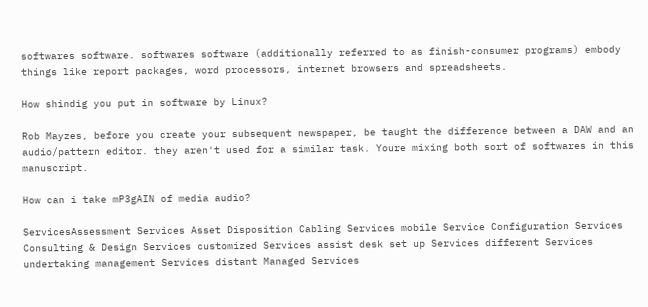softwares software. softwares software (additionally referred to as finish-consumer programs) embody things like report packages, word processors, internet browsers and spreadsheets.

How shindig you put in software by Linux?

Rob Mayzes, before you create your subsequent newspaper, be taught the difference between a DAW and an audio/pattern editor. they aren't used for a similar task. Youre mixing both sort of softwares in this manuscript.

How can i take mP3gAIN of media audio?

ServicesAssessment Services Asset Disposition Cabling Services mobile Service Configuration Services Consulting & Design Services customized Services assist desk set up Services different Services undertaking management Services distant Managed Services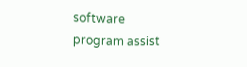software program assist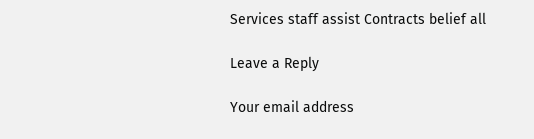Services staff assist Contracts belief all

Leave a Reply

Your email address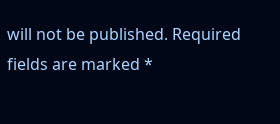will not be published. Required fields are marked *